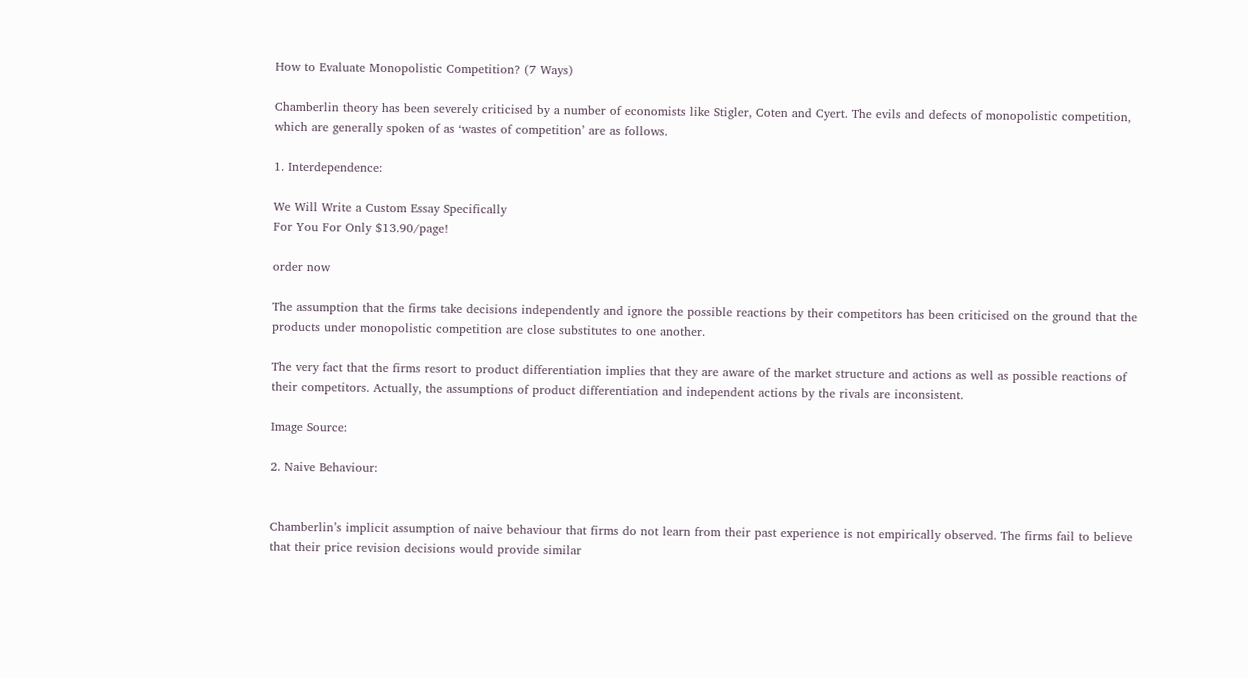How to Evaluate Monopolistic Competition? (7 Ways)

Chamberlin theory has been severely criticised by a number of economists like Stigler, Coten and Cyert. The evils and defects of monopolistic competition, which are generally spoken of as ‘wastes of competition’ are as follows.

1. Interdependence:

We Will Write a Custom Essay Specifically
For You For Only $13.90/page!

order now

The assumption that the firms take decisions independently and ignore the possible reactions by their competitors has been criticised on the ground that the products under monopolistic competition are close substitutes to one another.

The very fact that the firms resort to product differentiation implies that they are aware of the market structure and actions as well as possible reactions of their competitors. Actually, the assumptions of product differentiation and independent actions by the rivals are inconsistent.

Image Source:

2. Naive Behaviour:


Chamberlin’s implicit assumption of naive behaviour that firms do not learn from their past experience is not empirically observed. The firms fail to believe that their price revision decisions would provide similar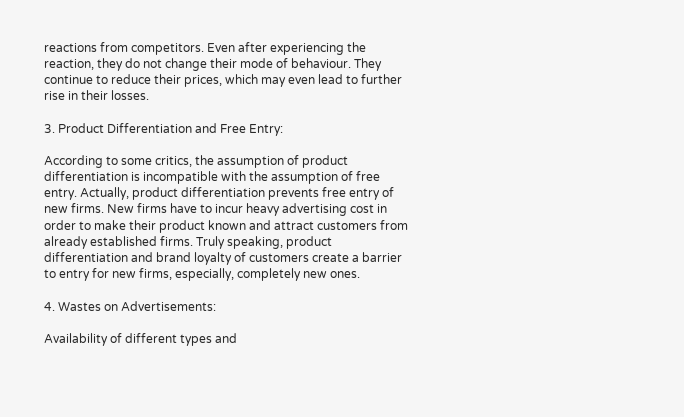reactions from competitors. Even after experiencing the reaction, they do not change their mode of behaviour. They continue to reduce their prices, which may even lead to further rise in their losses.

3. Product Differentiation and Free Entry:

According to some critics, the assumption of product differentiation is incompatible with the assumption of free entry. Actually, product differentiation prevents free entry of new firms. New firms have to incur heavy advertising cost in order to make their product known and attract customers from already established firms. Truly speaking, product differentiation and brand loyalty of customers create a barrier to entry for new firms, especially, completely new ones.

4. Wastes on Advertisements:

Availability of different types and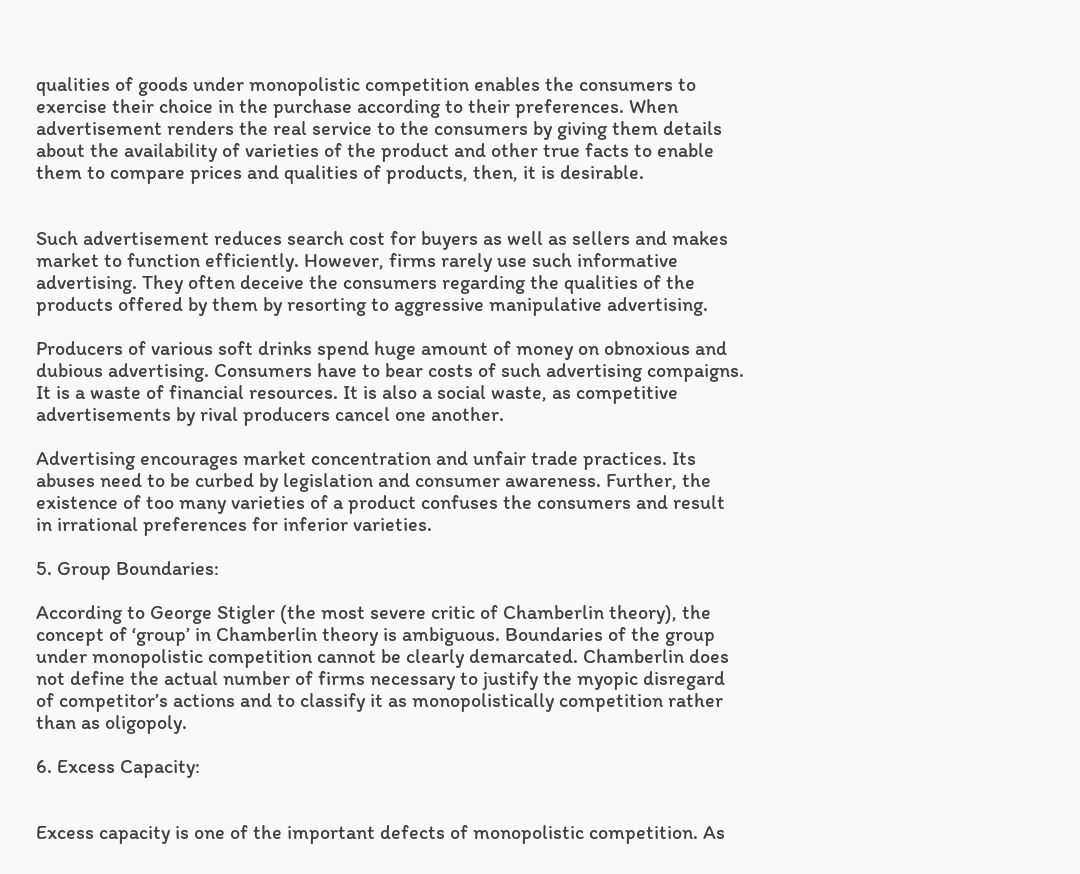qualities of goods under monopolistic competition enables the consumers to exercise their choice in the purchase according to their preferences. When advertisement renders the real service to the consumers by giving them details about the availability of varieties of the product and other true facts to enable them to compare prices and qualities of products, then, it is desirable.


Such advertisement reduces search cost for buyers as well as sellers and makes market to function efficiently. However, firms rarely use such informative advertising. They often deceive the consumers regarding the qualities of the products offered by them by resorting to aggressive manipulative advertising.

Producers of various soft drinks spend huge amount of money on obnoxious and dubious advertising. Consumers have to bear costs of such advertising compaigns. It is a waste of financial resources. It is also a social waste, as competitive advertisements by rival producers cancel one another.

Advertising encourages market concentration and unfair trade practices. Its abuses need to be curbed by legislation and consumer awareness. Further, the existence of too many varieties of a product confuses the consumers and result in irrational preferences for inferior varieties.

5. Group Boundaries:

According to George Stigler (the most severe critic of Chamberlin theory), the concept of ‘group’ in Chamberlin theory is ambiguous. Boundaries of the group under monopolistic competition cannot be clearly demarcated. Chamberlin does not define the actual number of firms necessary to justify the myopic disregard of competitor’s actions and to classify it as monopolistically competition rather than as oligopoly.

6. Excess Capacity:


Excess capacity is one of the important defects of monopolistic competition. As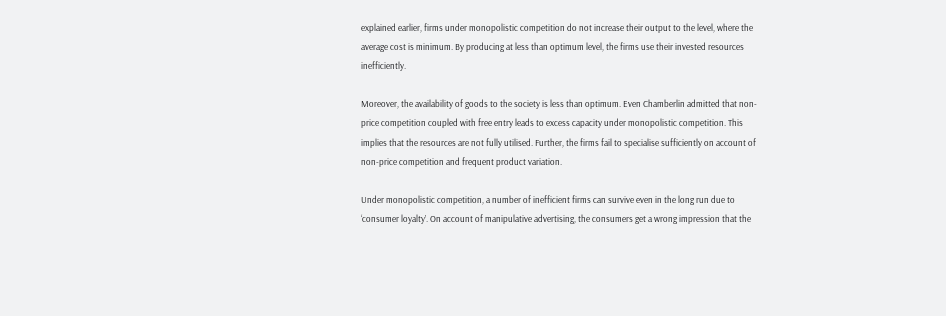explained earlier, firms under monopolistic competition do not increase their output to the level, where the average cost is minimum. By producing at less than optimum level, the firms use their invested resources inefficiently.

Moreover, the availability of goods to the society is less than optimum. Even Chamberlin admitted that non-price competition coupled with free entry leads to excess capacity under monopolistic competition. This implies that the resources are not fully utilised. Further, the firms fail to specialise sufficiently on account of non-price competition and frequent product variation.

Under monopolistic competition, a number of inefficient firms can survive even in the long run due to ‘consumer loyalty’. On account of manipulative advertising, the consumers get a wrong impression that the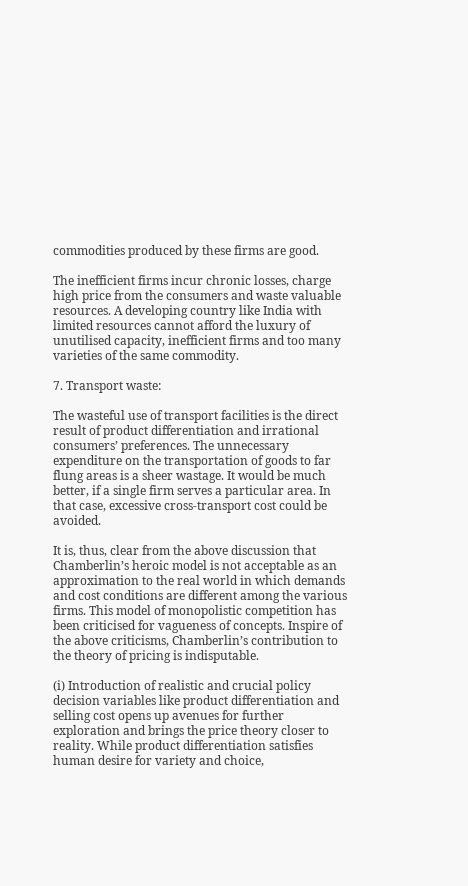commodities produced by these firms are good.

The inefficient firms incur chronic losses, charge high price from the consumers and waste valuable resources. A developing country like India with limited resources cannot afford the luxury of unutilised capacity, inefficient firms and too many varieties of the same commodity.

7. Transport waste:

The wasteful use of transport facilities is the direct result of product differentiation and irrational consumers’ preferences. The unnecessary expenditure on the transportation of goods to far flung areas is a sheer wastage. It would be much better, if a single firm serves a particular area. In that case, excessive cross-transport cost could be avoided.

It is, thus, clear from the above discussion that Chamberlin’s heroic model is not acceptable as an approximation to the real world in which demands and cost conditions are different among the various firms. This model of monopolistic competition has been criticised for vagueness of concepts. Inspire of the above criticisms, Chamberlin’s contribution to the theory of pricing is indisputable.

(i) Introduction of realistic and crucial policy decision variables like product differentiation and selling cost opens up avenues for further exploration and brings the price theory closer to reality. While product differentiation satisfies human desire for variety and choice,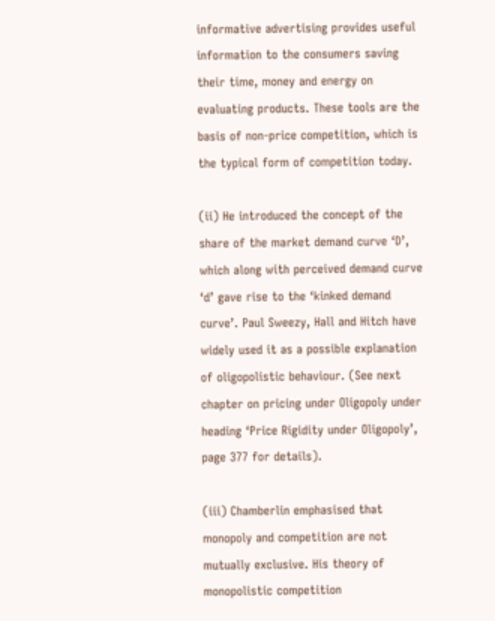informative advertising provides useful information to the consumers saving their time, money and energy on evaluating products. These tools are the basis of non-price competition, which is the typical form of competition today.

(ii) He introduced the concept of the share of the market demand curve ‘D’, which along with perceived demand curve ‘d’ gave rise to the ‘kinked demand curve’. Paul Sweezy, Hall and Hitch have widely used it as a possible explanation of oligopolistic behaviour. (See next chapter on pricing under Oligopoly under heading ‘Price Rigidity under Oligopoly’, page 377 for details).

(iii) Chamberlin emphasised that monopoly and competition are not mutually exclusive. His theory of monopolistic competition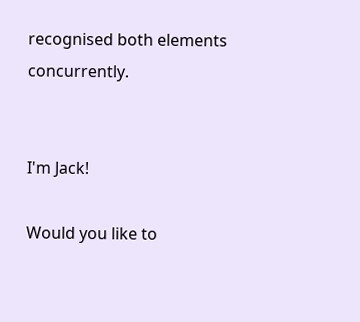recognised both elements concurrently.


I'm Jack!

Would you like to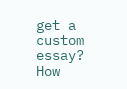get a custom essay? How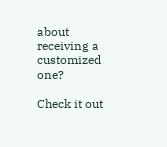about receiving a customized one?

Check it out